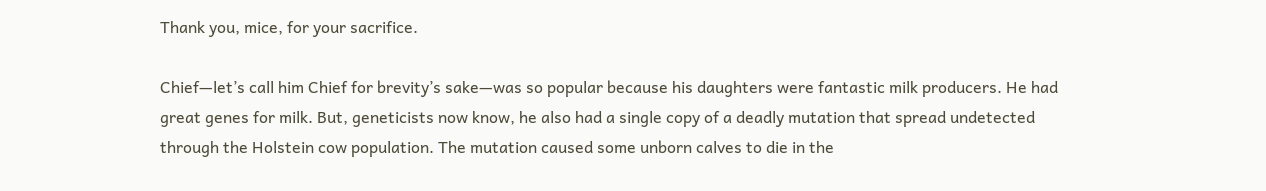Thank you, mice, for your sacrifice.

Chief—let’s call him Chief for brevity’s sake—was so popular because his daughters were fantastic milk producers. He had great genes for milk. But, geneticists now know, he also had a single copy of a deadly mutation that spread undetected through the Holstein cow population. The mutation caused some unborn calves to die in the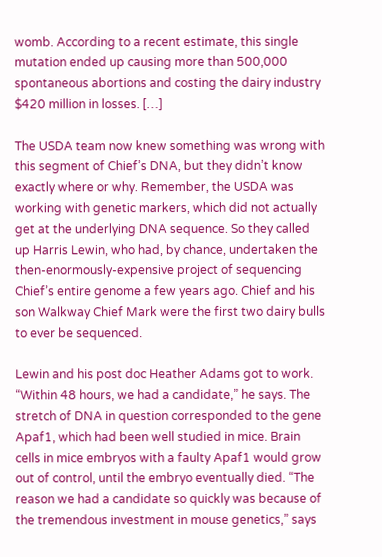womb. According to a recent estimate, this single mutation ended up causing more than 500,000 spontaneous abortions and costing the dairy industry $420 million in losses. […]

The USDA team now knew something was wrong with this segment of Chief’s DNA, but they didn’t know exactly where or why. Remember, the USDA was working with genetic markers, which did not actually get at the underlying DNA sequence. So they called up Harris Lewin, who had, by chance, undertaken the then-enormously-expensive project of sequencing Chief’s entire genome a few years ago. Chief and his son Walkway Chief Mark were the first two dairy bulls to ever be sequenced.

Lewin and his post doc Heather Adams got to work. “Within 48 hours, we had a candidate,” he says. The stretch of DNA in question corresponded to the gene Apaf1, which had been well studied in mice. Brain cells in mice embryos with a faulty Apaf1 would grow out of control, until the embryo eventually died. “The reason we had a candidate so quickly was because of the tremendous investment in mouse genetics,” says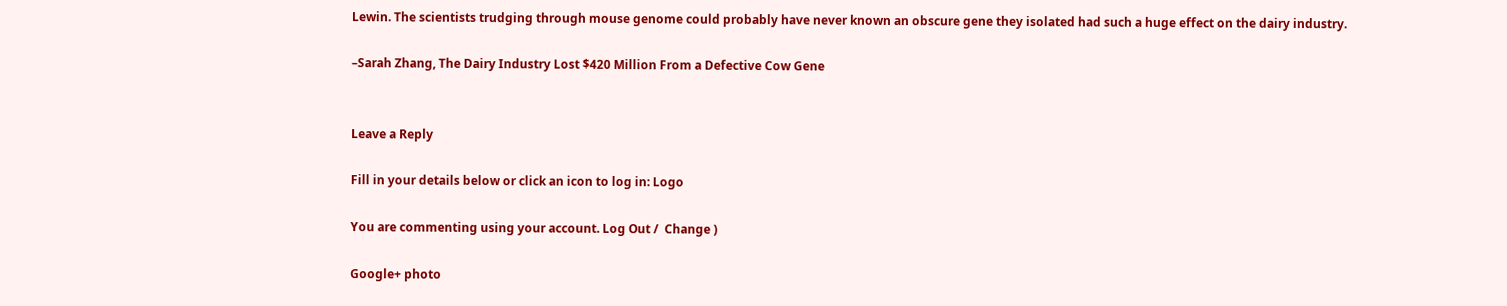Lewin. The scientists trudging through mouse genome could probably have never known an obscure gene they isolated had such a huge effect on the dairy industry.

–Sarah Zhang, The Dairy Industry Lost $420 Million From a Defective Cow Gene


Leave a Reply

Fill in your details below or click an icon to log in: Logo

You are commenting using your account. Log Out /  Change )

Google+ photo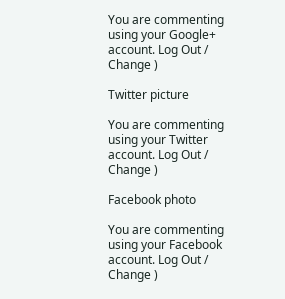You are commenting using your Google+ account. Log Out /  Change )

Twitter picture

You are commenting using your Twitter account. Log Out /  Change )

Facebook photo

You are commenting using your Facebook account. Log Out /  Change )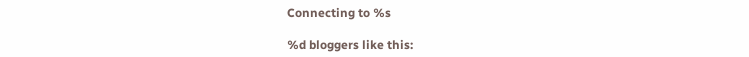Connecting to %s

%d bloggers like this: